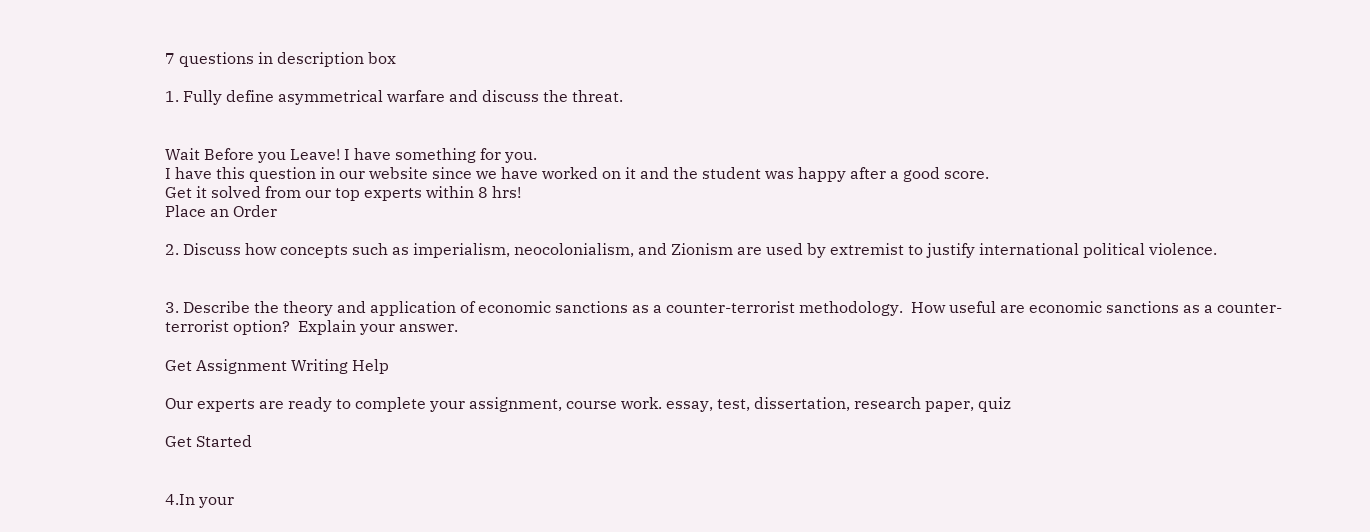7 questions in description box

1. Fully define asymmetrical warfare and discuss the threat.


Wait Before you Leave! I have something for you.
I have this question in our website since we have worked on it and the student was happy after a good score.
Get it solved from our top experts within 8 hrs!
Place an Order

2. Discuss how concepts such as imperialism, neocolonialism, and Zionism are used by extremist to justify international political violence.


3. Describe the theory and application of economic sanctions as a counter-terrorist methodology.  How useful are economic sanctions as a counter-terrorist option?  Explain your answer.

Get Assignment Writing Help

Our experts are ready to complete your assignment, course work. essay, test, dissertation, research paper, quiz

Get Started


4.In your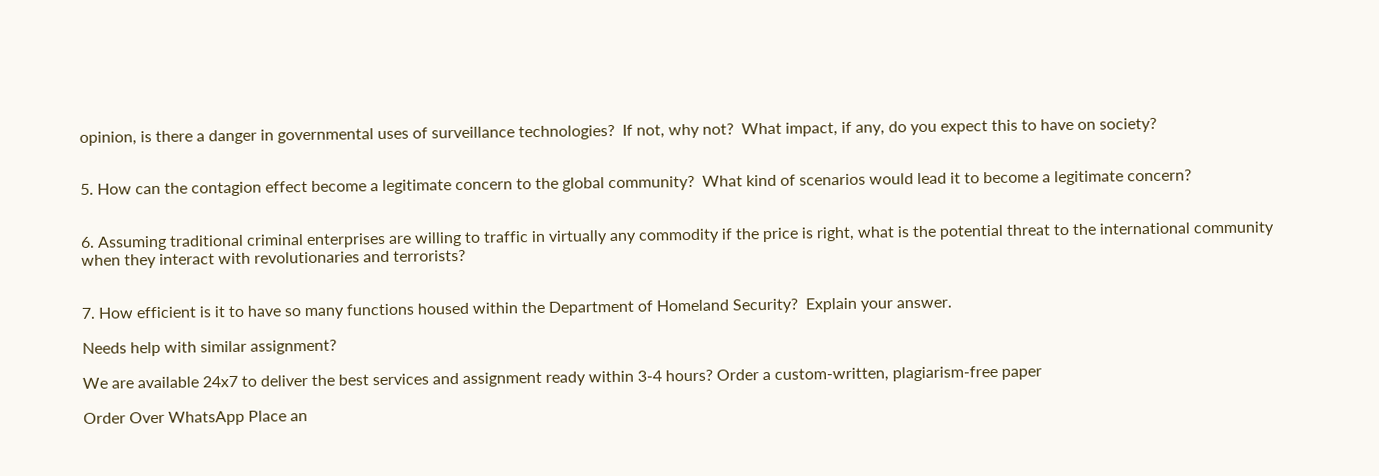opinion, is there a danger in governmental uses of surveillance technologies?  If not, why not?  What impact, if any, do you expect this to have on society?


5. How can the contagion effect become a legitimate concern to the global community?  What kind of scenarios would lead it to become a legitimate concern?


6. Assuming traditional criminal enterprises are willing to traffic in virtually any commodity if the price is right, what is the potential threat to the international community when they interact with revolutionaries and terrorists?


7. How efficient is it to have so many functions housed within the Department of Homeland Security?  Explain your answer.

Needs help with similar assignment?

We are available 24x7 to deliver the best services and assignment ready within 3-4 hours? Order a custom-written, plagiarism-free paper

Order Over WhatsApp Place an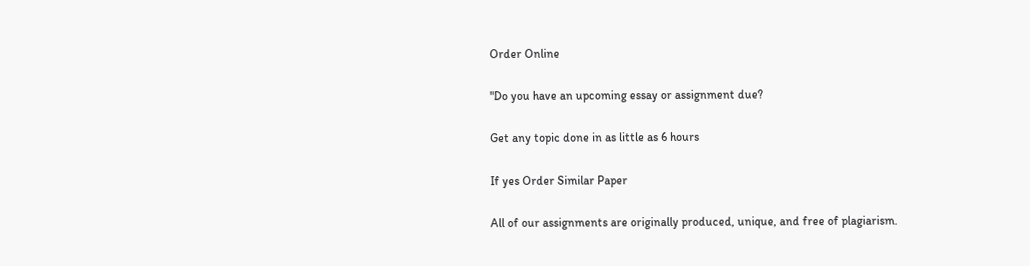Order Online

"Do you have an upcoming essay or assignment due?

Get any topic done in as little as 6 hours

If yes Order Similar Paper

All of our assignments are originally produced, unique, and free of plagiarism.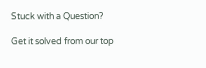Stuck with a Question?

Get it solved from our top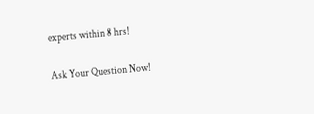experts within 8 hrs!

Ask Your Question Now!